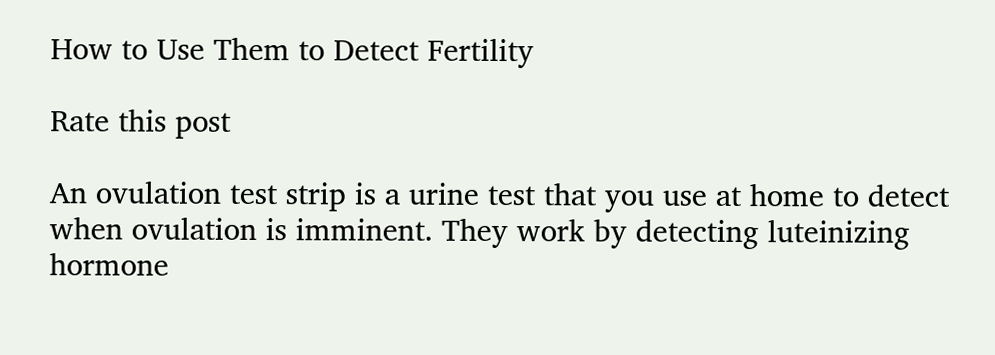How to Use Them to Detect Fertility

Rate this post

An ovulation test strip is a urine test that you use at home to detect when ovulation is imminent. They work by detecting luteinizing hormone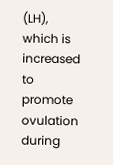(LH), which is increased to promote ovulation during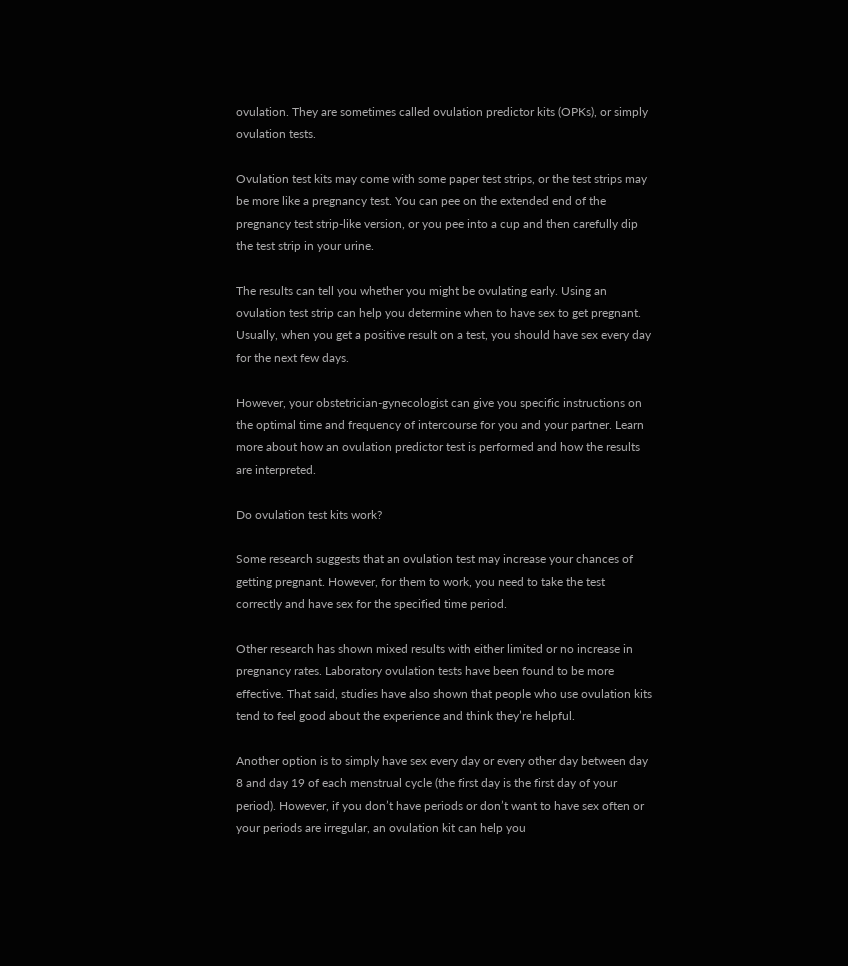ovulation. They are sometimes called ovulation predictor kits (OPKs), or simply ovulation tests.

Ovulation test kits may come with some paper test strips, or the test strips may be more like a pregnancy test. You can pee on the extended end of the pregnancy test strip-like version, or you pee into a cup and then carefully dip the test strip in your urine.

The results can tell you whether you might be ovulating early. Using an ovulation test strip can help you determine when to have sex to get pregnant. Usually, when you get a positive result on a test, you should have sex every day for the next few days.

However, your obstetrician-gynecologist can give you specific instructions on the optimal time and frequency of intercourse for you and your partner. Learn more about how an ovulation predictor test is performed and how the results are interpreted.

Do ovulation test kits work?

Some research suggests that an ovulation test may increase your chances of getting pregnant. However, for them to work, you need to take the test correctly and have sex for the specified time period.

Other research has shown mixed results with either limited or no increase in pregnancy rates. Laboratory ovulation tests have been found to be more effective. That said, studies have also shown that people who use ovulation kits tend to feel good about the experience and think they’re helpful.

Another option is to simply have sex every day or every other day between day 8 and day 19 of each menstrual cycle (the first day is the first day of your period). However, if you don’t have periods or don’t want to have sex often or your periods are irregular, an ovulation kit can help you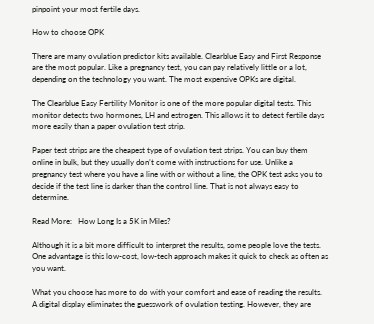pinpoint your most fertile days.

How to choose OPK

There are many ovulation predictor kits available. Clearblue Easy and First Response are the most popular. Like a pregnancy test, you can pay relatively little or a lot, depending on the technology you want. The most expensive OPKs are digital.

The Clearblue Easy Fertility Monitor is one of the more popular digital tests. This monitor detects two hormones, LH and estrogen. This allows it to detect fertile days more easily than a paper ovulation test strip.

Paper test strips are the cheapest type of ovulation test strips. You can buy them online in bulk, but they usually don’t come with instructions for use. Unlike a pregnancy test where you have a line with or without a line, the OPK test asks you to decide if the test line is darker than the control line. That is not always easy to determine.

Read More:   How Long Is a 5K in Miles?

Although it is a bit more difficult to interpret the results, some people love the tests. One advantage is this low-cost, low-tech approach makes it quick to check as often as you want.

What you choose has more to do with your comfort and ease of reading the results. A digital display eliminates the guesswork of ovulation testing. However, they are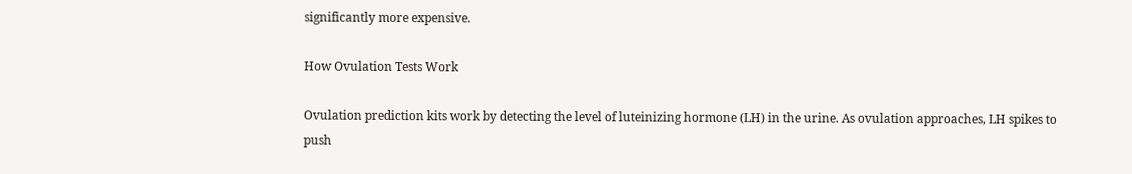significantly more expensive.

How Ovulation Tests Work

Ovulation prediction kits work by detecting the level of luteinizing hormone (LH) in the urine. As ovulation approaches, LH spikes to push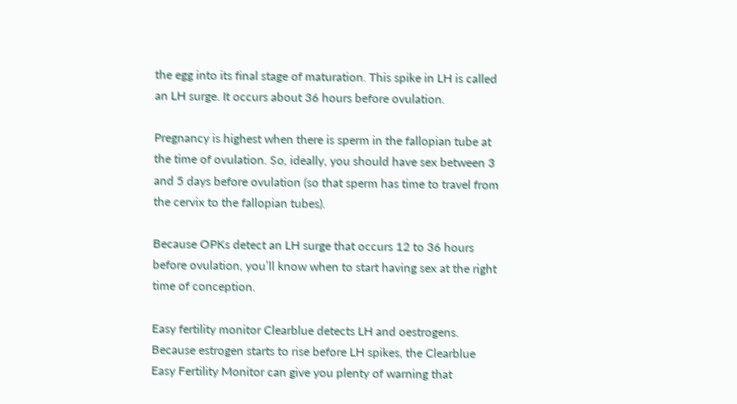the egg into its final stage of maturation. This spike in LH is called an LH surge. It occurs about 36 hours before ovulation.

Pregnancy is highest when there is sperm in the fallopian tube at the time of ovulation. So, ideally, you should have sex between 3 and 5 days before ovulation (so that sperm has time to travel from the cervix to the fallopian tubes).

Because OPKs detect an LH surge that occurs 12 to 36 hours before ovulation, you’ll know when to start having sex at the right time of conception.

Easy fertility monitor Clearblue detects LH and oestrogens. Because estrogen starts to rise before LH spikes, the Clearblue Easy Fertility Monitor can give you plenty of warning that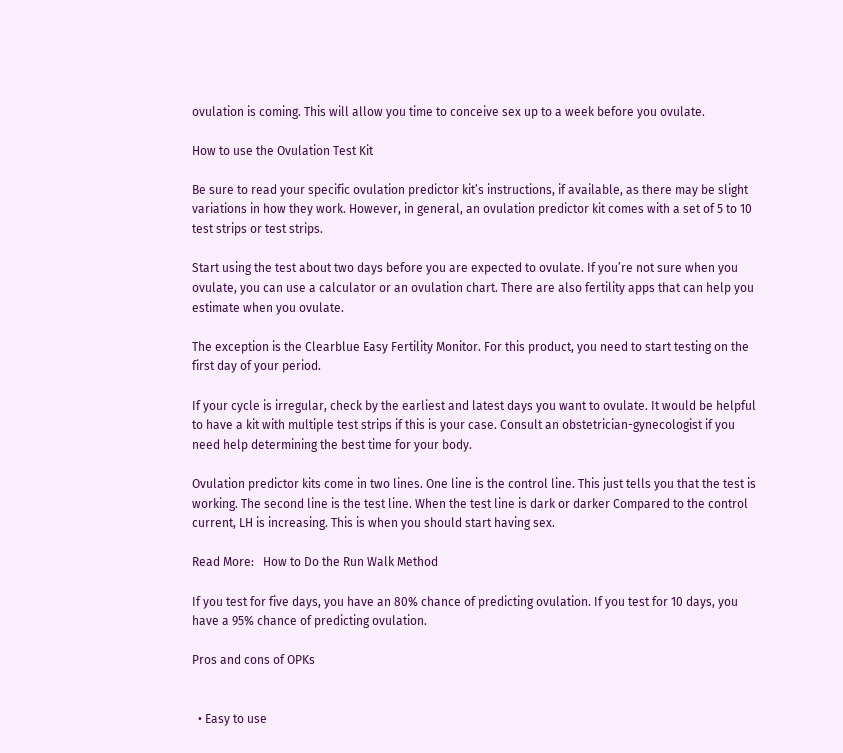ovulation is coming. This will allow you time to conceive sex up to a week before you ovulate.

How to use the Ovulation Test Kit

Be sure to read your specific ovulation predictor kit’s instructions, if available, as there may be slight variations in how they work. However, in general, an ovulation predictor kit comes with a set of 5 to 10 test strips or test strips.

Start using the test about two days before you are expected to ovulate. If you’re not sure when you ovulate, you can use a calculator or an ovulation chart. There are also fertility apps that can help you estimate when you ovulate.

The exception is the Clearblue Easy Fertility Monitor. For this product, you need to start testing on the first day of your period.

If your cycle is irregular, check by the earliest and latest days you want to ovulate. It would be helpful to have a kit with multiple test strips if this is your case. Consult an obstetrician-gynecologist if you need help determining the best time for your body.

Ovulation predictor kits come in two lines. One line is the control line. This just tells you that the test is working. The second line is the test line. When the test line is dark or darker Compared to the control current, LH is increasing. This is when you should start having sex.

Read More:   How to Do the Run Walk Method

If you test for five days, you have an 80% chance of predicting ovulation. If you test for 10 days, you have a 95% chance of predicting ovulation.

Pros and cons of OPKs


  • Easy to use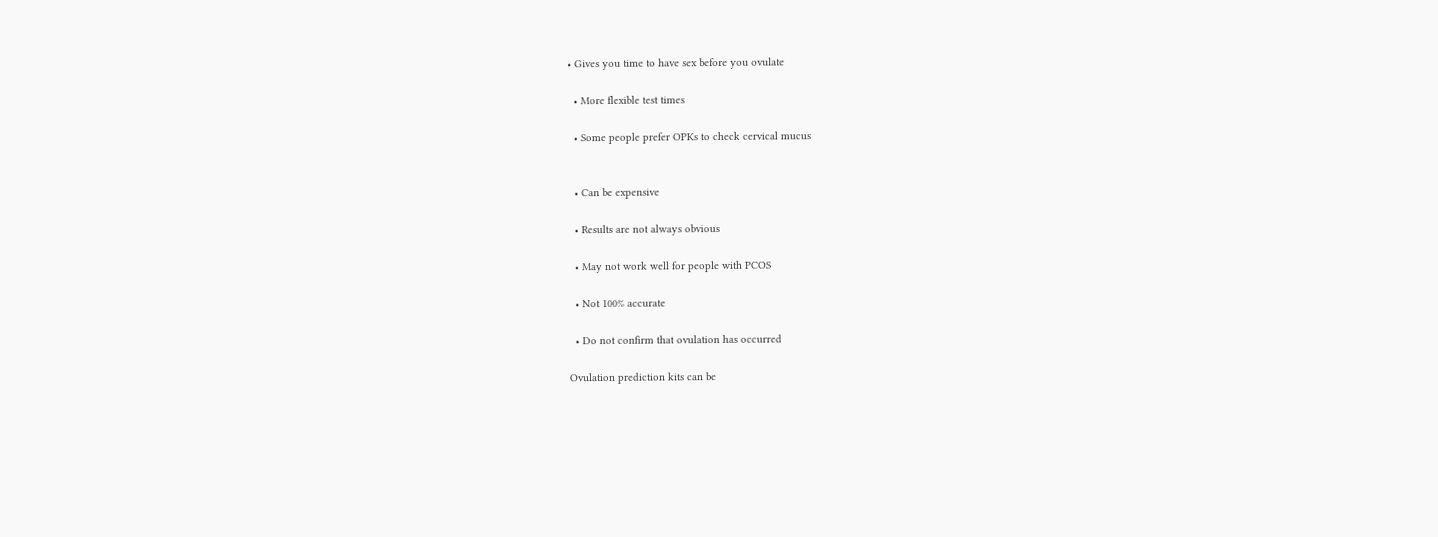• Gives you time to have sex before you ovulate

  • More flexible test times

  • Some people prefer OPKs to check cervical mucus


  • Can be expensive

  • Results are not always obvious

  • May not work well for people with PCOS

  • Not 100% accurate

  • Do not confirm that ovulation has occurred

Ovulation prediction kits can be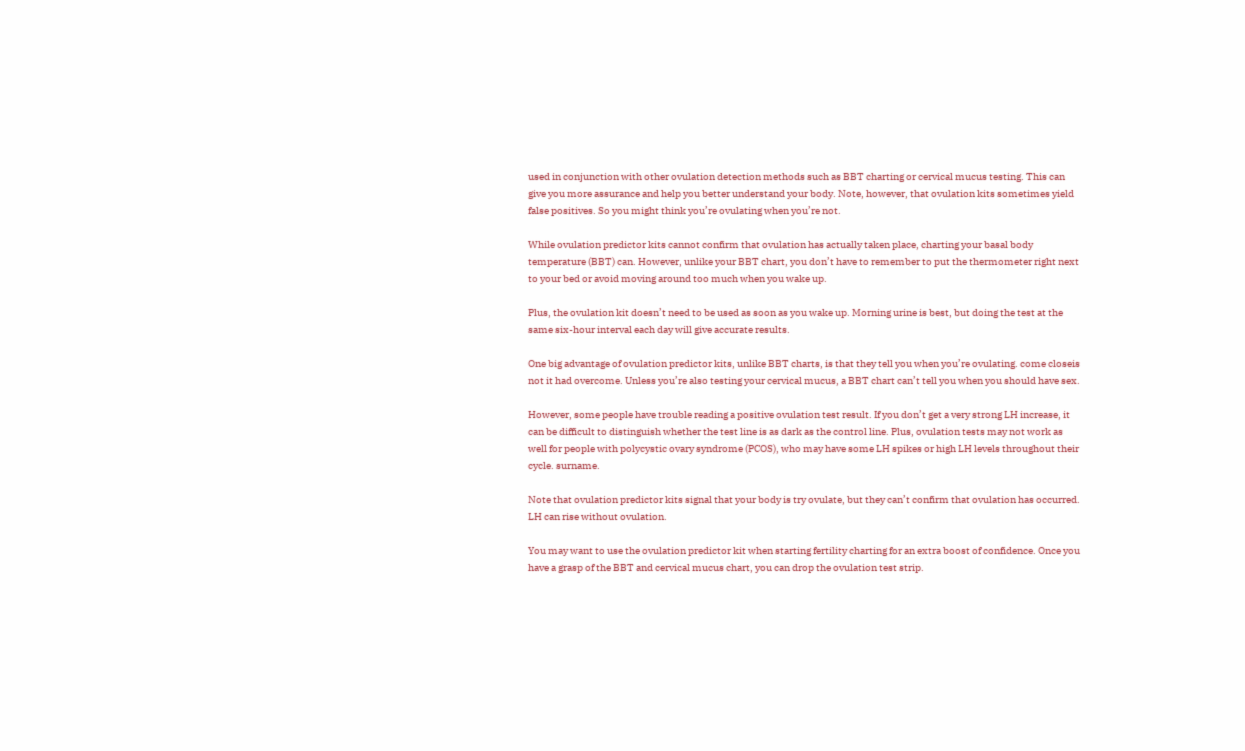used in conjunction with other ovulation detection methods such as BBT charting or cervical mucus testing. This can give you more assurance and help you better understand your body. Note, however, that ovulation kits sometimes yield false positives. So you might think you’re ovulating when you’re not.

While ovulation predictor kits cannot confirm that ovulation has actually taken place, charting your basal body temperature (BBT) can. However, unlike your BBT chart, you don’t have to remember to put the thermometer right next to your bed or avoid moving around too much when you wake up.

Plus, the ovulation kit doesn’t need to be used as soon as you wake up. Morning urine is best, but doing the test at the same six-hour interval each day will give accurate results.

One big advantage of ovulation predictor kits, unlike BBT charts, is that they tell you when you’re ovulating. come closeis not it had overcome. Unless you’re also testing your cervical mucus, a BBT chart can’t tell you when you should have sex.

However, some people have trouble reading a positive ovulation test result. If you don’t get a very strong LH increase, it can be difficult to distinguish whether the test line is as dark as the control line. Plus, ovulation tests may not work as well for people with polycystic ovary syndrome (PCOS), who may have some LH spikes or high LH levels throughout their cycle. surname.

Note that ovulation predictor kits signal that your body is try ovulate, but they can’t confirm that ovulation has occurred. LH can rise without ovulation.

You may want to use the ovulation predictor kit when starting fertility charting for an extra boost of confidence. Once you have a grasp of the BBT and cervical mucus chart, you can drop the ovulation test strip.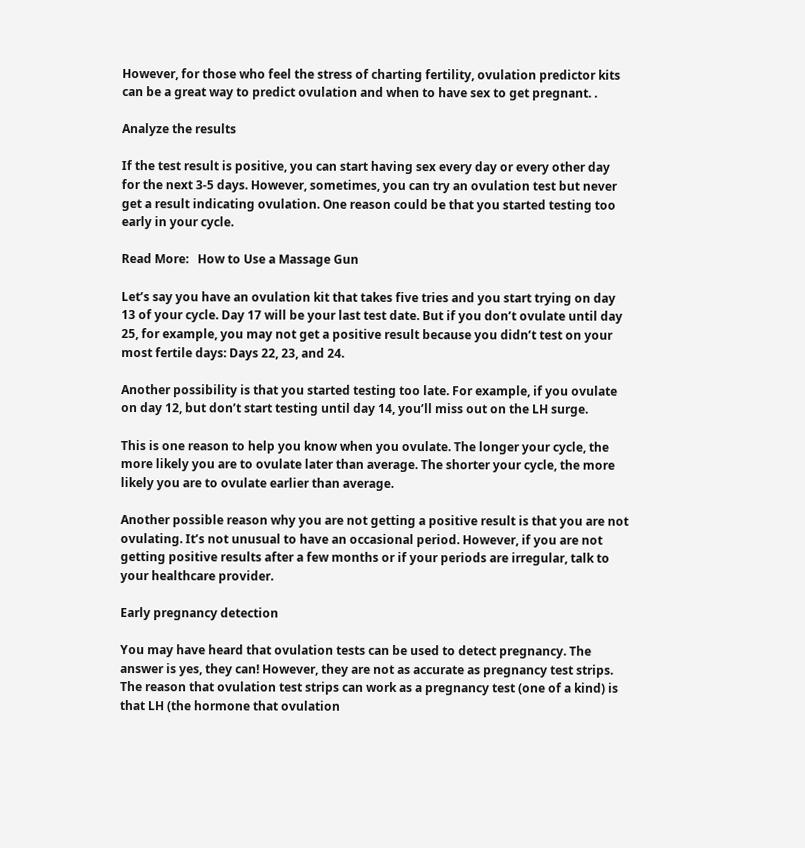However, for those who feel the stress of charting fertility, ovulation predictor kits can be a great way to predict ovulation and when to have sex to get pregnant. .

Analyze the results

If the test result is positive, you can start having sex every day or every other day for the next 3-5 days. However, sometimes, you can try an ovulation test but never get a result indicating ovulation. One reason could be that you started testing too early in your cycle.

Read More:   How to Use a Massage Gun

Let’s say you have an ovulation kit that takes five tries and you start trying on day 13 of your cycle. Day 17 will be your last test date. But if you don’t ovulate until day 25, for example, you may not get a positive result because you didn’t test on your most fertile days: Days 22, 23, and 24.

Another possibility is that you started testing too late. For example, if you ovulate on day 12, but don’t start testing until day 14, you’ll miss out on the LH surge.

This is one reason to help you know when you ovulate. The longer your cycle, the more likely you are to ovulate later than average. The shorter your cycle, the more likely you are to ovulate earlier than average.

Another possible reason why you are not getting a positive result is that you are not ovulating. It’s not unusual to have an occasional period. However, if you are not getting positive results after a few months or if your periods are irregular, talk to your healthcare provider.

Early pregnancy detection

You may have heard that ovulation tests can be used to detect pregnancy. The answer is yes, they can! However, they are not as accurate as pregnancy test strips. The reason that ovulation test strips can work as a pregnancy test (one of a kind) is that LH (the hormone that ovulation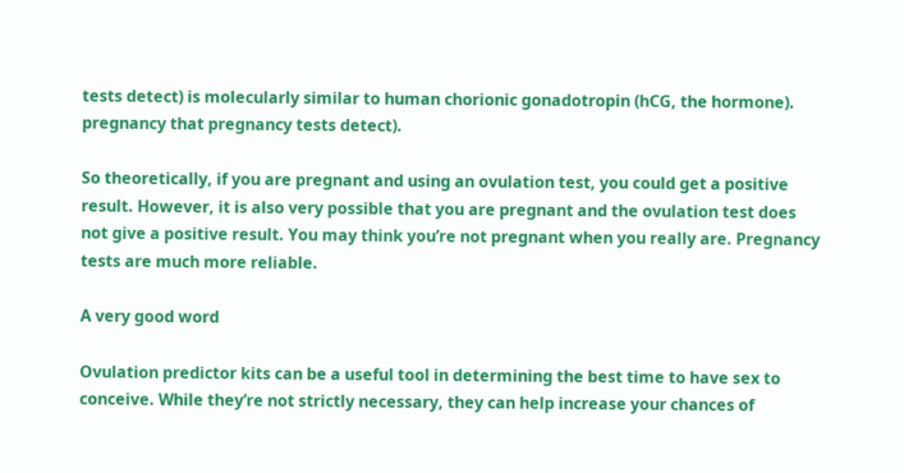tests detect) is molecularly similar to human chorionic gonadotropin (hCG, the hormone). pregnancy that pregnancy tests detect).

So theoretically, if you are pregnant and using an ovulation test, you could get a positive result. However, it is also very possible that you are pregnant and the ovulation test does not give a positive result. You may think you’re not pregnant when you really are. Pregnancy tests are much more reliable.

A very good word

Ovulation predictor kits can be a useful tool in determining the best time to have sex to conceive. While they’re not strictly necessary, they can help increase your chances of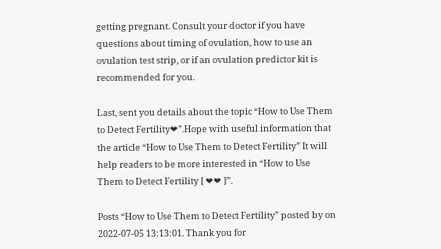getting pregnant. Consult your doctor if you have questions about timing of ovulation, how to use an ovulation test strip, or if an ovulation predictor kit is recommended for you.

Last, sent you details about the topic “How to Use Them to Detect Fertility❤”.Hope with useful information that the article “How to Use Them to Detect Fertility” It will help readers to be more interested in “How to Use Them to Detect Fertility [ ❤❤ ]”.

Posts “How to Use Them to Detect Fertility” posted by on 2022-07-05 13:13:01. Thank you for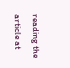reading the article at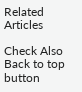Related Articles

Check Also
Back to top button